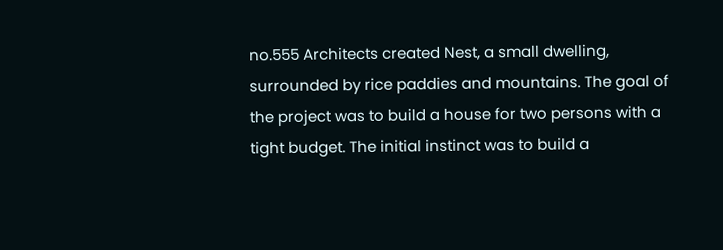no.555 Architects created Nest, a small dwelling, surrounded by rice paddies and mountains. The goal of the project was to build a house for two persons with a tight budget. The initial instinct was to build a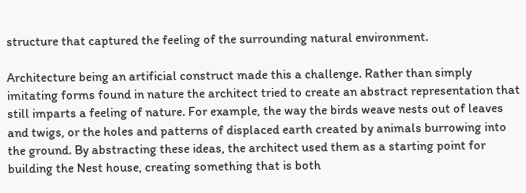structure that captured the feeling of the surrounding natural environment.

Architecture being an artificial construct made this a challenge. Rather than simply imitating forms found in nature the architect tried to create an abstract representation that still imparts a feeling of nature. For example, the way the birds weave nests out of leaves and twigs, or the holes and patterns of displaced earth created by animals burrowing into the ground. By abstracting these ideas, the architect used them as a starting point for building the Nest house, creating something that is both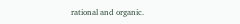rational and organic.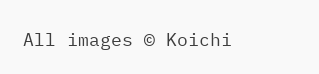All images © Koichi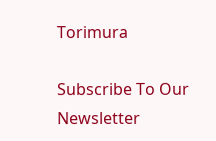Torimura

Subscribe To Our Newsletter